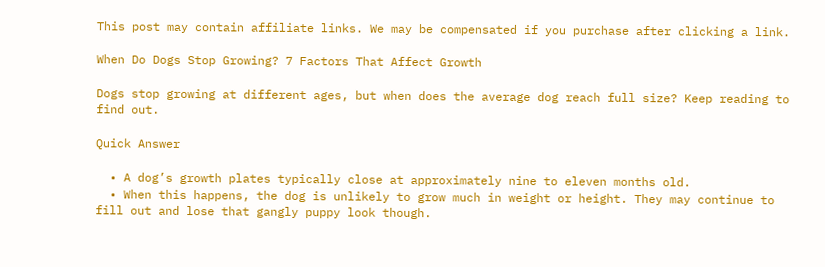This post may contain affiliate links. We may be compensated if you purchase after clicking a link.

When Do Dogs Stop Growing? 7 Factors That Affect Growth

Dogs stop growing at different ages, but when does the average dog reach full size? Keep reading to find out.

Quick Answer

  • A dog’s growth plates typically close at approximately nine to eleven months old.
  • When this happens, the dog is unlikely to grow much in weight or height. They may continue to fill out and lose that gangly puppy look though.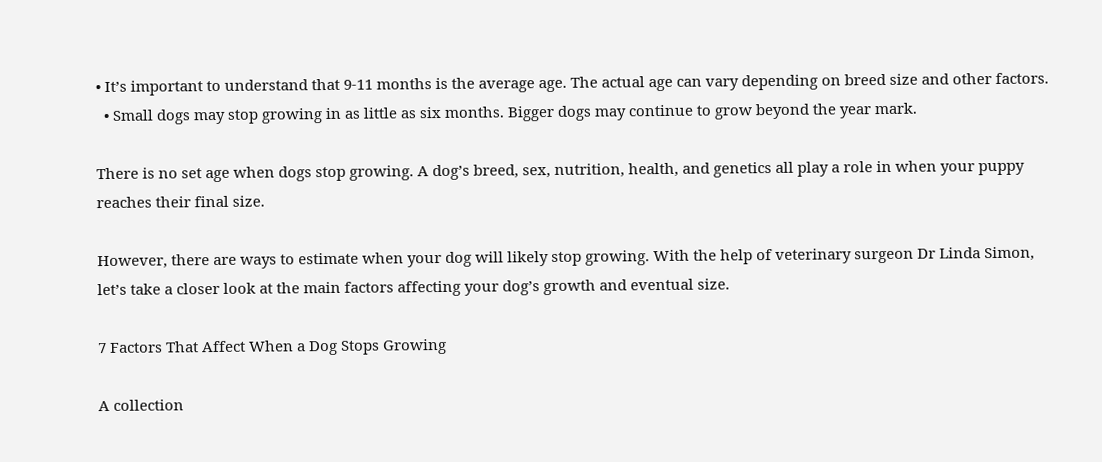• It’s important to understand that 9-11 months is the average age. The actual age can vary depending on breed size and other factors.
  • Small dogs may stop growing in as little as six months. Bigger dogs may continue to grow beyond the year mark.

There is no set age when dogs stop growing. A dog’s breed, sex, nutrition, health, and genetics all play a role in when your puppy reaches their final size.

However, there are ways to estimate when your dog will likely stop growing. With the help of veterinary surgeon Dr Linda Simon, let’s take a closer look at the main factors affecting your dog’s growth and eventual size.

7 Factors That Affect When a Dog Stops Growing

A collection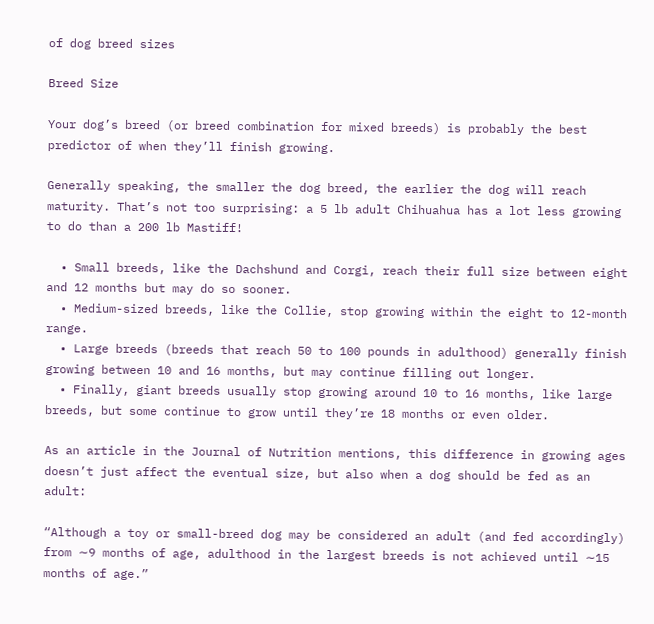of dog breed sizes

Breed Size

Your dog’s breed (or breed combination for mixed breeds) is probably the best predictor of when they’ll finish growing.

Generally speaking, the smaller the dog breed, the earlier the dog will reach maturity. That’s not too surprising: a 5 lb adult Chihuahua has a lot less growing to do than a 200 lb Mastiff!

  • Small breeds, like the Dachshund and Corgi, reach their full size between eight and 12 months but may do so sooner.
  • Medium-sized breeds, like the Collie, stop growing within the eight to 12-month range.
  • Large breeds (breeds that reach 50 to 100 pounds in adulthood) generally finish growing between 10 and 16 months, but may continue filling out longer.
  • Finally, giant breeds usually stop growing around 10 to 16 months, like large breeds, but some continue to grow until they’re 18 months or even older.

As an article in the Journal of Nutrition mentions, this difference in growing ages doesn’t just affect the eventual size, but also when a dog should be fed as an adult:

“Although a toy or small-breed dog may be considered an adult (and fed accordingly) from ∼9 months of age, adulthood in the largest breeds is not achieved until ∼15 months of age.”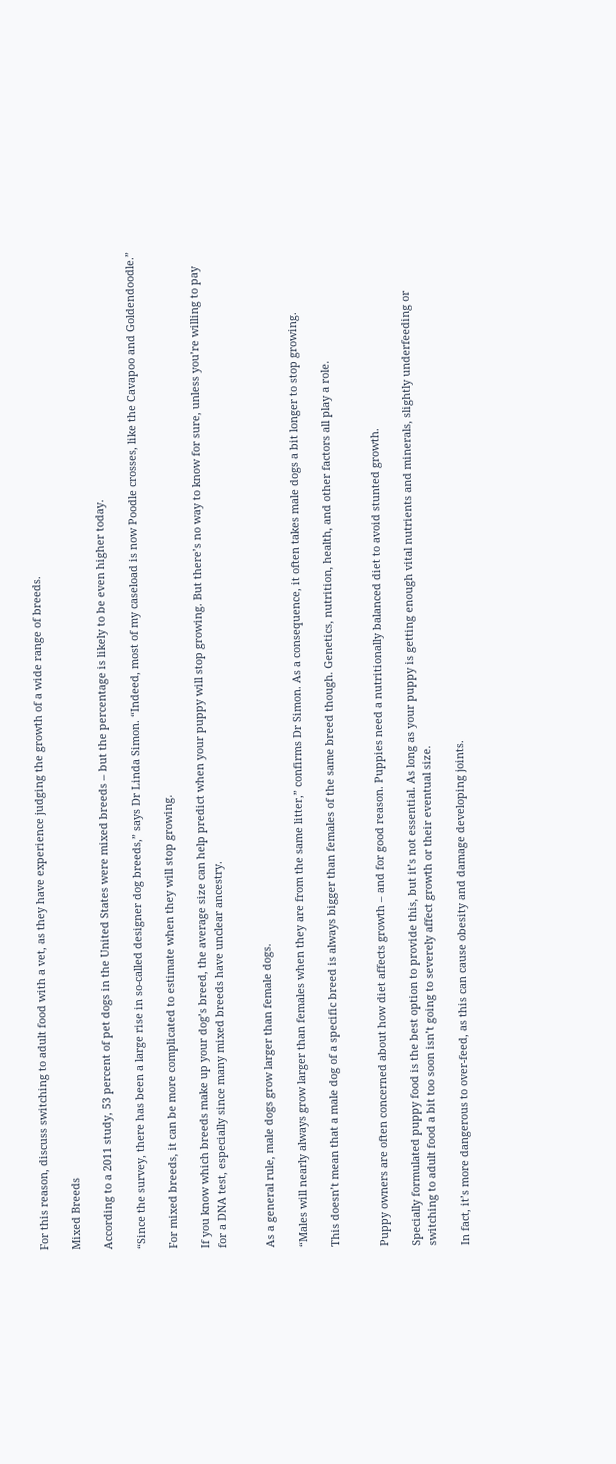For this reason, discuss switching to adult food with a vet, as they have experience judging the growth of a wide range of breeds.

Mixed Breeds

According to a 2011 study, 53 percent of pet dogs in the United States were mixed breeds – but the percentage is likely to be even higher today.

“Since the survey, there has been a large rise in so-called designer dog breeds,” says Dr Linda Simon. “Indeed, most of my caseload is now Poodle crosses, like the Cavapoo and Goldendoodle.”

For mixed breeds, it can be more complicated to estimate when they will stop growing.

If you know which breeds make up your dog’s breed, the average size can help predict when your puppy will stop growing. But there’s no way to know for sure, unless you’re willing to pay for a DNA test, especially since many mixed breeds have unclear ancestry.


As a general rule, male dogs grow larger than female dogs.

“Males will nearly always grow larger than females when they are from the same litter,” confirms Dr Simon. As a consequence, it often takes male dogs a bit longer to stop growing.

This doesn’t mean that a male dog of a specific breed is always bigger than females of the same breed though. Genetics, nutrition, health, and other factors all play a role.


Puppy owners are often concerned about how diet affects growth – and for good reason. Puppies need a nutritionally balanced diet to avoid stunted growth.

Specially formulated puppy food is the best option to provide this, but it’s not essential. As long as your puppy is getting enough vital nutrients and minerals, slightly underfeeding or switching to adult food a bit too soon isn’t going to severely affect growth or their eventual size.

In fact, it’s more dangerous to over-feed, as this can cause obesity and damage developing joints.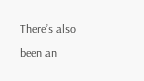There’s also been an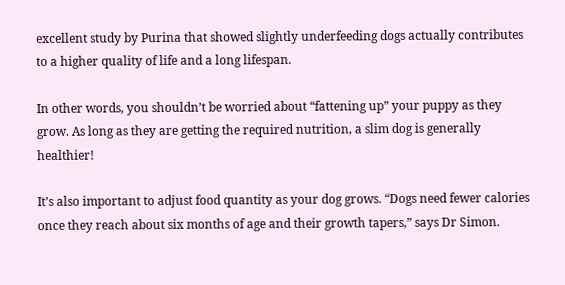excellent study by Purina that showed slightly underfeeding dogs actually contributes to a higher quality of life and a long lifespan.

In other words, you shouldn’t be worried about “fattening up” your puppy as they grow. As long as they are getting the required nutrition, a slim dog is generally healthier!

It’s also important to adjust food quantity as your dog grows. “Dogs need fewer calories once they reach about six months of age and their growth tapers,” says Dr Simon.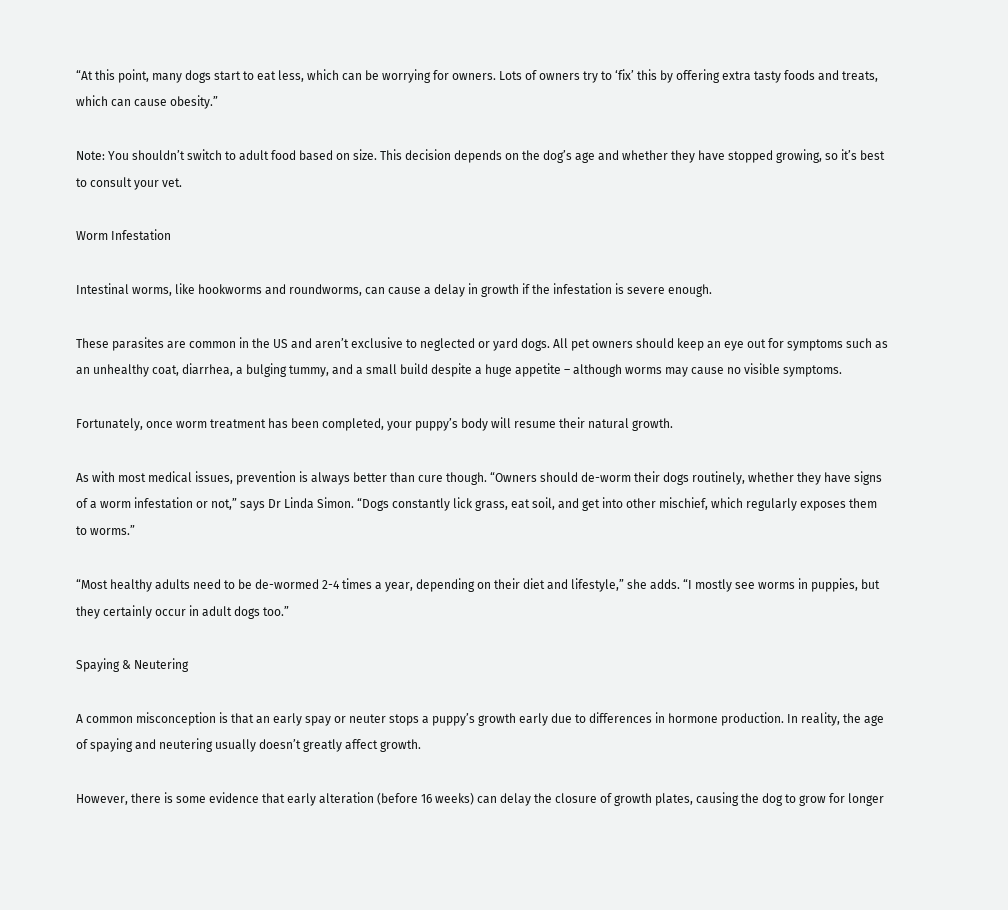“At this point, many dogs start to eat less, which can be worrying for owners. Lots of owners try to ‘fix’ this by offering extra tasty foods and treats, which can cause obesity.”

Note: You shouldn’t switch to adult food based on size. This decision depends on the dog’s age and whether they have stopped growing, so it’s best to consult your vet.

Worm Infestation

Intestinal worms, like hookworms and roundworms, can cause a delay in growth if the infestation is severe enough.

These parasites are common in the US and aren’t exclusive to neglected or yard dogs. All pet owners should keep an eye out for symptoms such as an unhealthy coat, diarrhea, a bulging tummy, and a small build despite a huge appetite – although worms may cause no visible symptoms.

Fortunately, once worm treatment has been completed, your puppy’s body will resume their natural growth.

As with most medical issues, prevention is always better than cure though. “Owners should de-worm their dogs routinely, whether they have signs of a worm infestation or not,” says Dr Linda Simon. “Dogs constantly lick grass, eat soil, and get into other mischief, which regularly exposes them to worms.”

“Most healthy adults need to be de-wormed 2-4 times a year, depending on their diet and lifestyle,” she adds. “I mostly see worms in puppies, but they certainly occur in adult dogs too.”

Spaying & Neutering

A common misconception is that an early spay or neuter stops a puppy’s growth early due to differences in hormone production. In reality, the age of spaying and neutering usually doesn’t greatly affect growth.

However, there is some evidence that early alteration (before 16 weeks) can delay the closure of growth plates, causing the dog to grow for longer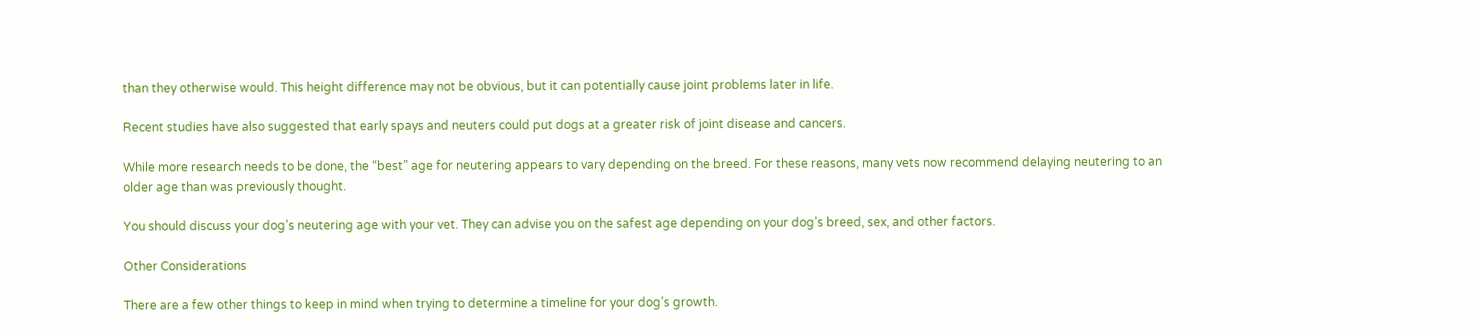than they otherwise would. This height difference may not be obvious, but it can potentially cause joint problems later in life.

Recent studies have also suggested that early spays and neuters could put dogs at a greater risk of joint disease and cancers.

While more research needs to be done, the “best” age for neutering appears to vary depending on the breed. For these reasons, many vets now recommend delaying neutering to an older age than was previously thought.

You should discuss your dog’s neutering age with your vet. They can advise you on the safest age depending on your dog’s breed, sex, and other factors.

Other Considerations

There are a few other things to keep in mind when trying to determine a timeline for your dog’s growth.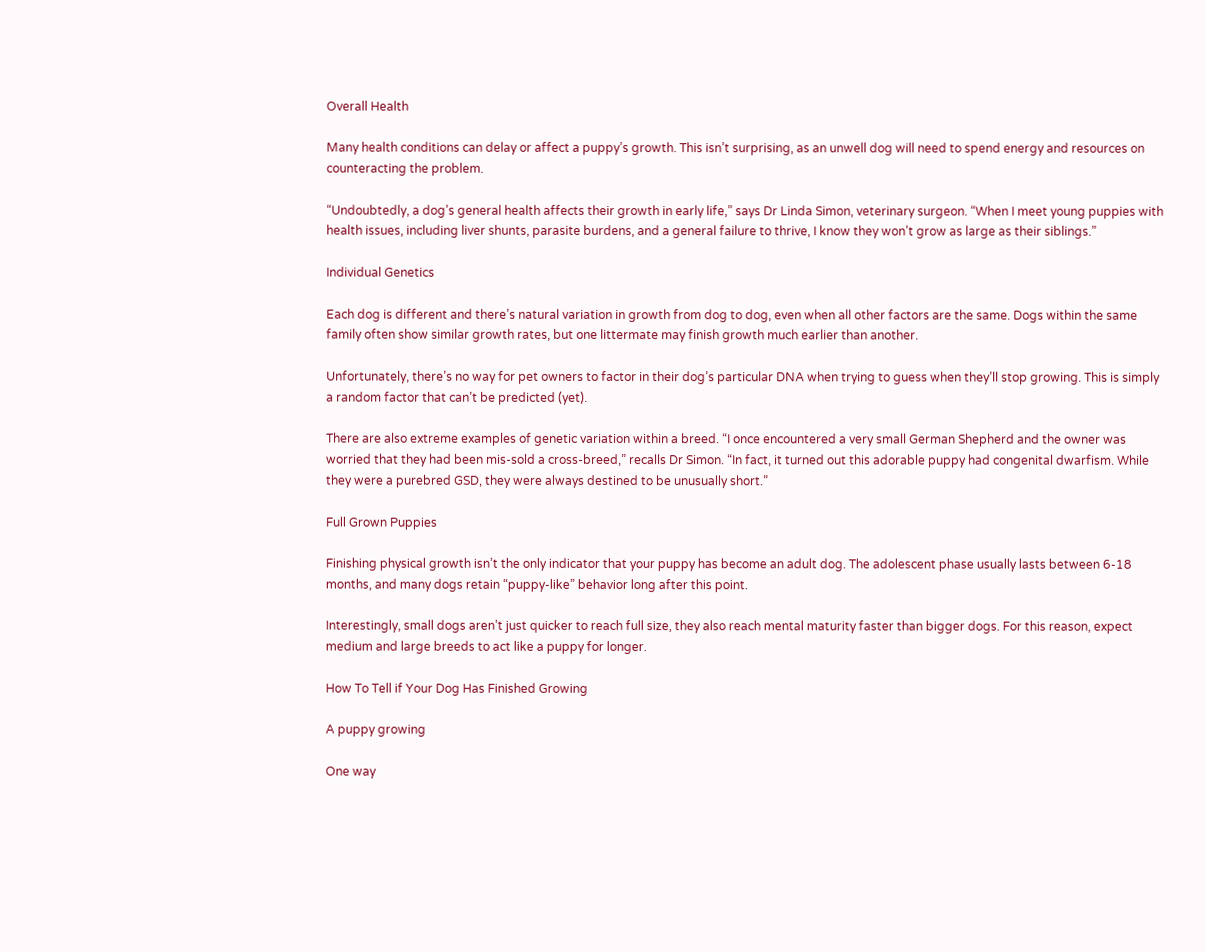Overall Health

Many health conditions can delay or affect a puppy’s growth. This isn’t surprising, as an unwell dog will need to spend energy and resources on counteracting the problem.

“Undoubtedly, a dog’s general health affects their growth in early life,” says Dr Linda Simon, veterinary surgeon. “When I meet young puppies with health issues, including liver shunts, parasite burdens, and a general failure to thrive, I know they won’t grow as large as their siblings.”

Individual Genetics

Each dog is different and there’s natural variation in growth from dog to dog, even when all other factors are the same. Dogs within the same family often show similar growth rates, but one littermate may finish growth much earlier than another.

Unfortunately, there’s no way for pet owners to factor in their dog’s particular DNA when trying to guess when they’ll stop growing. This is simply a random factor that can’t be predicted (yet).

There are also extreme examples of genetic variation within a breed. “I once encountered a very small German Shepherd and the owner was worried that they had been mis-sold a cross-breed,” recalls Dr Simon. “In fact, it turned out this adorable puppy had congenital dwarfism. While they were a purebred GSD, they were always destined to be unusually short.”

Full Grown Puppies

Finishing physical growth isn’t the only indicator that your puppy has become an adult dog. The adolescent phase usually lasts between 6-18 months, and many dogs retain “puppy-like” behavior long after this point.

Interestingly, small dogs aren’t just quicker to reach full size, they also reach mental maturity faster than bigger dogs. For this reason, expect medium and large breeds to act like a puppy for longer.

How To Tell if Your Dog Has Finished Growing

A puppy growing

One way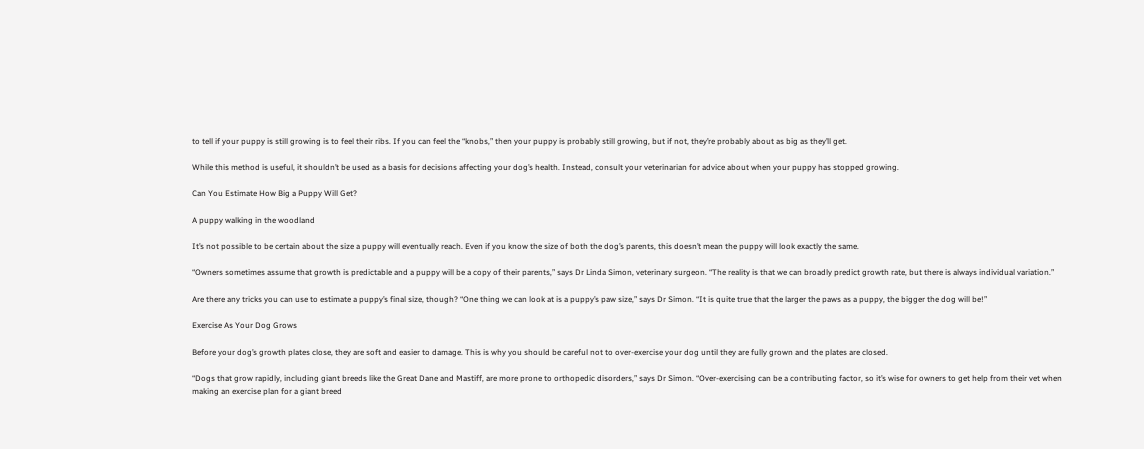to tell if your puppy is still growing is to feel their ribs. If you can feel the “knobs,” then your puppy is probably still growing, but if not, they’re probably about as big as they’ll get.

While this method is useful, it shouldn’t be used as a basis for decisions affecting your dog’s health. Instead, consult your veterinarian for advice about when your puppy has stopped growing.

Can You Estimate How Big a Puppy Will Get?

A puppy walking in the woodland

It’s not possible to be certain about the size a puppy will eventually reach. Even if you know the size of both the dog’s parents, this doesn’t mean the puppy will look exactly the same.

“Owners sometimes assume that growth is predictable and a puppy will be a copy of their parents,” says Dr Linda Simon, veterinary surgeon. “The reality is that we can broadly predict growth rate, but there is always individual variation.”

Are there any tricks you can use to estimate a puppy’s final size, though? “One thing we can look at is a puppy’s paw size,” says Dr Simon. “It is quite true that the larger the paws as a puppy, the bigger the dog will be!”

Exercise As Your Dog Grows

Before your dog’s growth plates close, they are soft and easier to damage. This is why you should be careful not to over-exercise your dog until they are fully grown and the plates are closed.

“Dogs that grow rapidly, including giant breeds like the Great Dane and Mastiff, are more prone to orthopedic disorders,” says Dr Simon. “Over-exercising can be a contributing factor, so it’s wise for owners to get help from their vet when making an exercise plan for a giant breed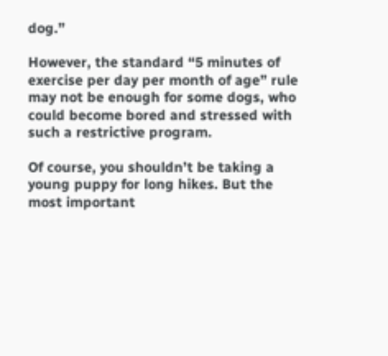dog.”

However, the standard “5 minutes of exercise per day per month of age” rule may not be enough for some dogs, who could become bored and stressed with such a restrictive program.

Of course, you shouldn’t be taking a young puppy for long hikes. But the most important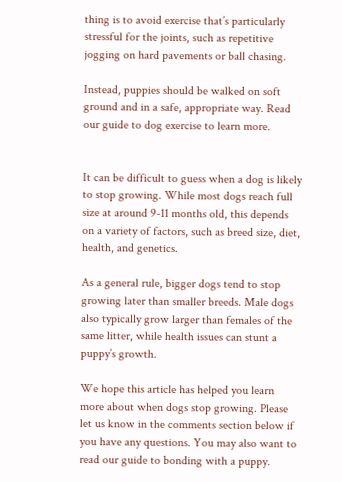thing is to avoid exercise that’s particularly stressful for the joints, such as repetitive jogging on hard pavements or ball chasing.

Instead, puppies should be walked on soft ground and in a safe, appropriate way. Read our guide to dog exercise to learn more.


It can be difficult to guess when a dog is likely to stop growing. While most dogs reach full size at around 9-11 months old, this depends on a variety of factors, such as breed size, diet, health, and genetics.

As a general rule, bigger dogs tend to stop growing later than smaller breeds. Male dogs also typically grow larger than females of the same litter, while health issues can stunt a puppy’s growth.

We hope this article has helped you learn more about when dogs stop growing. Please let us know in the comments section below if you have any questions. You may also want to read our guide to bonding with a puppy.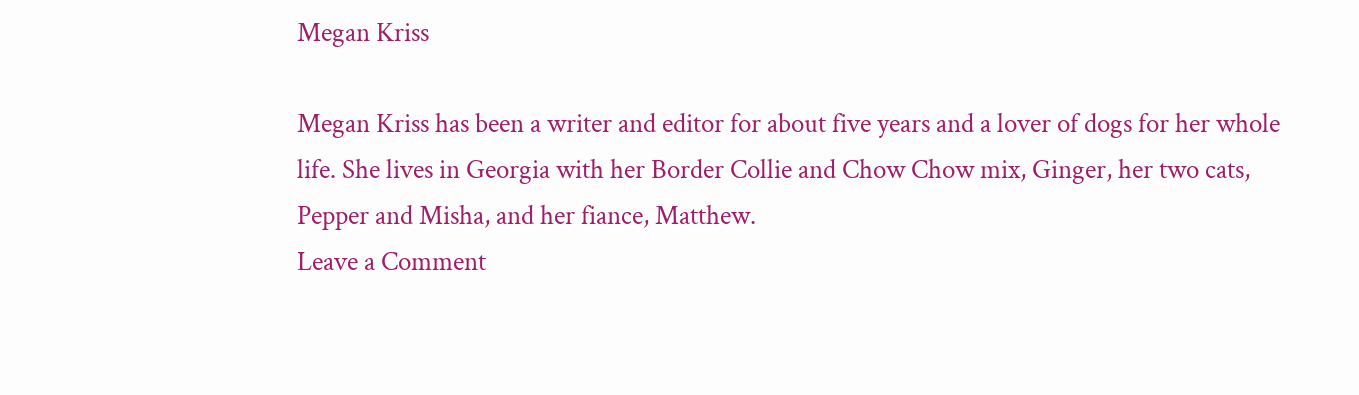Megan Kriss

Megan Kriss has been a writer and editor for about five years and a lover of dogs for her whole life. She lives in Georgia with her Border Collie and Chow Chow mix, Ginger, her two cats, Pepper and Misha, and her fiance, Matthew.
Leave a Comment